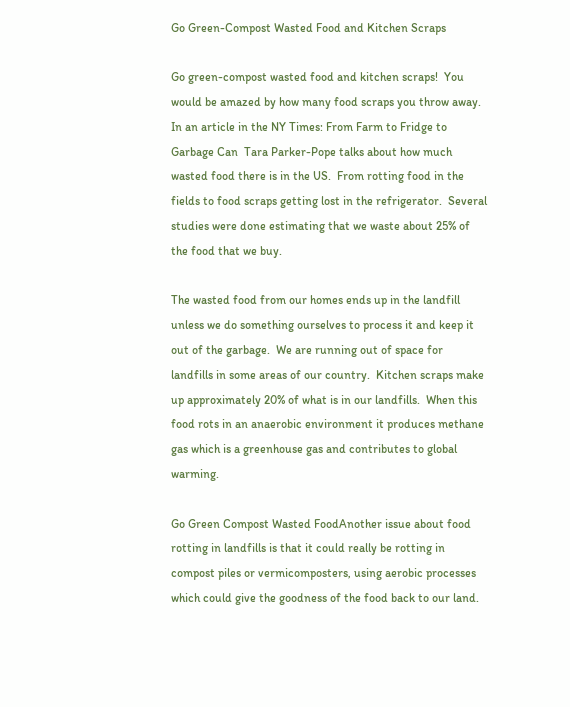Go Green-Compost Wasted Food and Kitchen Scraps

Go green-compost wasted food and kitchen scraps!  You would be amazed by how many food scraps you throw away.  In an article in the NY Times: From Farm to Fridge to Garbage Can  Tara Parker-Pope talks about how much wasted food there is in the US.  From rotting food in the fields to food scraps getting lost in the refrigerator.  Several studies were done estimating that we waste about 25% of the food that we buy.

The wasted food from our homes ends up in the landfill unless we do something ourselves to process it and keep it out of the garbage.  We are running out of space for landfills in some areas of our country.  Kitchen scraps make up approximately 20% of what is in our landfills.  When this food rots in an anaerobic environment it produces methane gas which is a greenhouse gas and contributes to global warming.

Go Green Compost Wasted FoodAnother issue about food rotting in landfills is that it could really be rotting in compost piles or vermicomposters, using aerobic processes which could give the goodness of the food back to our land.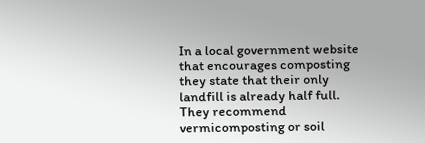In a local government website that encourages composting they state that their only landfill is already half full.  They recommend vermicomposting or soil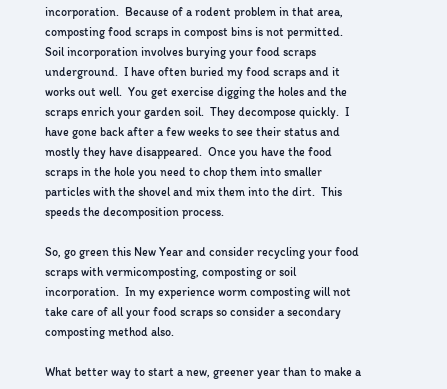incorporation.  Because of a rodent problem in that area, composting food scraps in compost bins is not permitted.  Soil incorporation involves burying your food scraps underground.  I have often buried my food scraps and it works out well.  You get exercise digging the holes and the scraps enrich your garden soil.  They decompose quickly.  I have gone back after a few weeks to see their status and mostly they have disappeared.  Once you have the food scraps in the hole you need to chop them into smaller particles with the shovel and mix them into the dirt.  This speeds the decomposition process.

So, go green this New Year and consider recycling your food scraps with vermicomposting, composting or soil incorporation.  In my experience worm composting will not take care of all your food scraps so consider a secondary composting method also.

What better way to start a new, greener year than to make a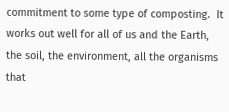commitment to some type of composting.  It works out well for all of us and the Earth, the soil, the environment, all the organisms that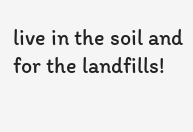live in the soil and for the landfills!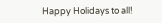Happy Holidays to all!